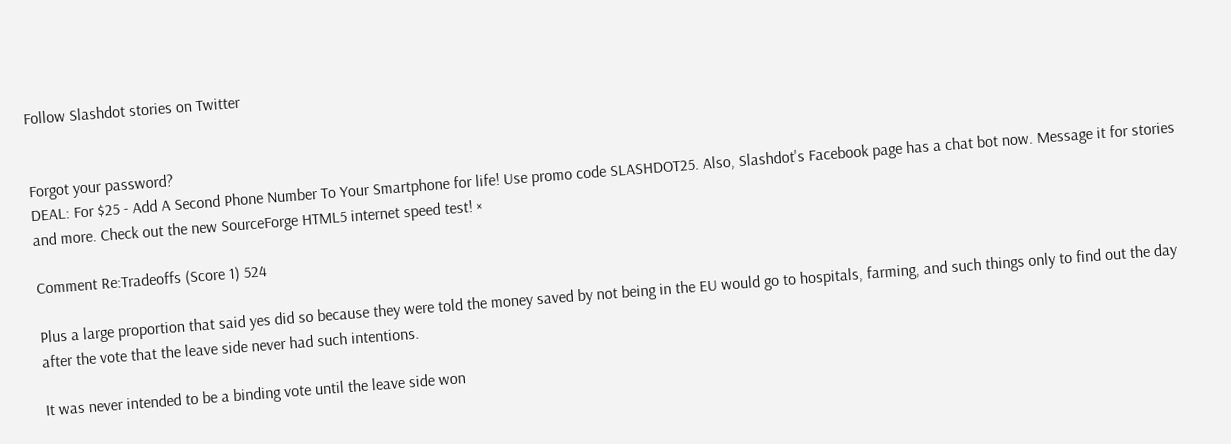Follow Slashdot stories on Twitter


Forgot your password?
DEAL: For $25 - Add A Second Phone Number To Your Smartphone for life! Use promo code SLASHDOT25. Also, Slashdot's Facebook page has a chat bot now. Message it for stories and more. Check out the new SourceForge HTML5 internet speed test! ×

Comment Re:Tradeoffs (Score 1) 524

Plus a large proportion that said yes did so because they were told the money saved by not being in the EU would go to hospitals, farming, and such things only to find out the day after the vote that the leave side never had such intentions.

It was never intended to be a binding vote until the leave side won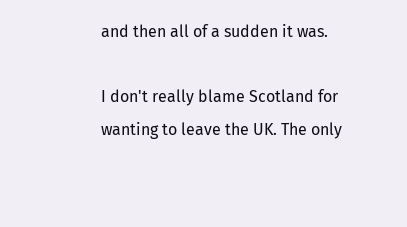and then all of a sudden it was.

I don't really blame Scotland for wanting to leave the UK. The only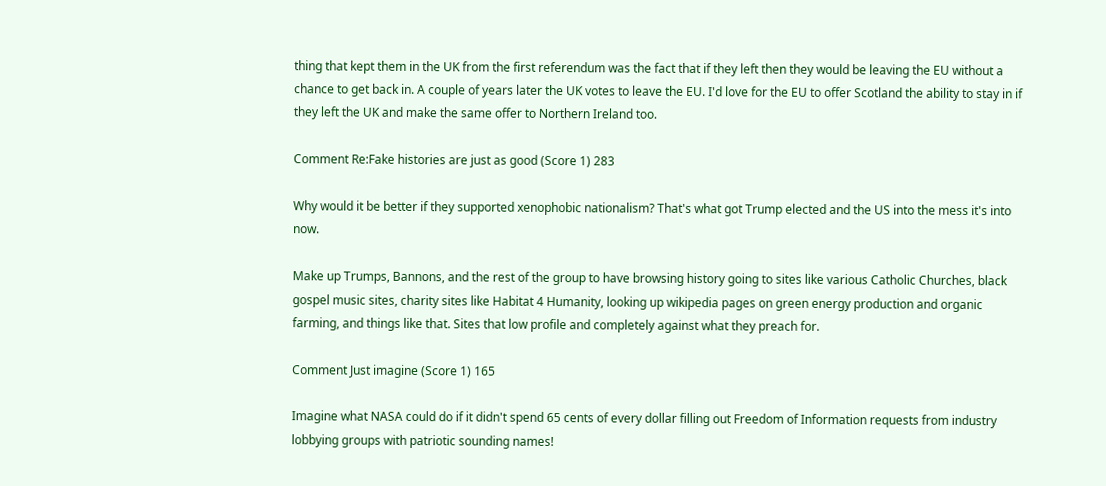thing that kept them in the UK from the first referendum was the fact that if they left then they would be leaving the EU without a chance to get back in. A couple of years later the UK votes to leave the EU. I'd love for the EU to offer Scotland the ability to stay in if they left the UK and make the same offer to Northern Ireland too.

Comment Re:Fake histories are just as good (Score 1) 283

Why would it be better if they supported xenophobic nationalism? That's what got Trump elected and the US into the mess it's into now.

Make up Trumps, Bannons, and the rest of the group to have browsing history going to sites like various Catholic Churches, black gospel music sites, charity sites like Habitat 4 Humanity, looking up wikipedia pages on green energy production and organic farming, and things like that. Sites that low profile and completely against what they preach for.

Comment Just imagine (Score 1) 165

Imagine what NASA could do if it didn't spend 65 cents of every dollar filling out Freedom of Information requests from industry lobbying groups with patriotic sounding names!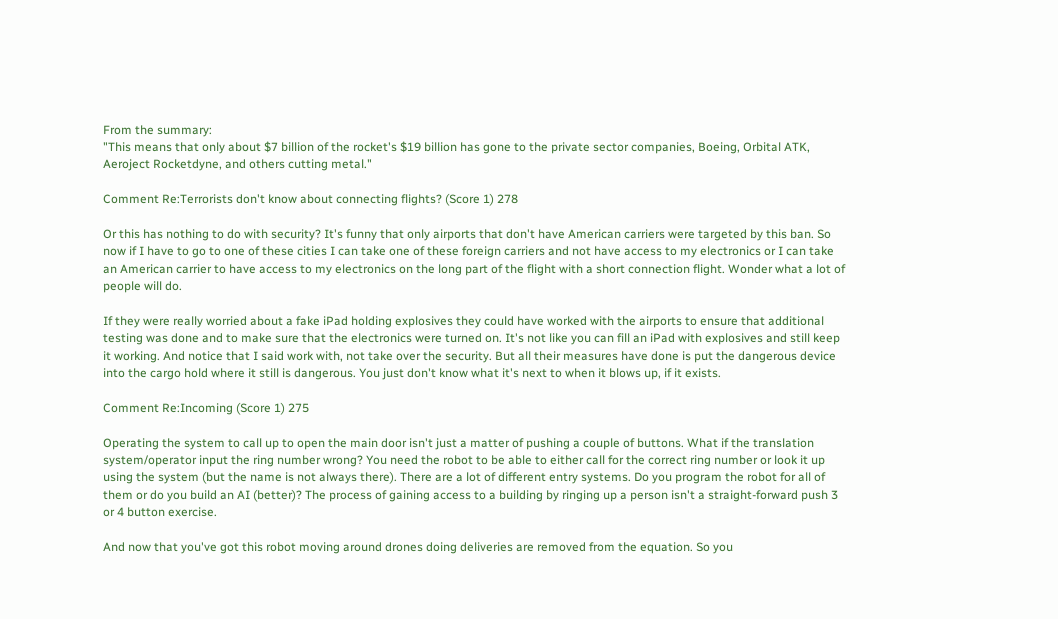From the summary:
"This means that only about $7 billion of the rocket's $19 billion has gone to the private sector companies, Boeing, Orbital ATK, Aeroject Rocketdyne, and others cutting metal."

Comment Re:Terrorists don't know about connecting flights? (Score 1) 278

Or this has nothing to do with security? It's funny that only airports that don't have American carriers were targeted by this ban. So now if I have to go to one of these cities I can take one of these foreign carriers and not have access to my electronics or I can take an American carrier to have access to my electronics on the long part of the flight with a short connection flight. Wonder what a lot of people will do.

If they were really worried about a fake iPad holding explosives they could have worked with the airports to ensure that additional testing was done and to make sure that the electronics were turned on. It's not like you can fill an iPad with explosives and still keep it working. And notice that I said work with, not take over the security. But all their measures have done is put the dangerous device into the cargo hold where it still is dangerous. You just don't know what it's next to when it blows up, if it exists.

Comment Re:Incoming (Score 1) 275

Operating the system to call up to open the main door isn't just a matter of pushing a couple of buttons. What if the translation system/operator input the ring number wrong? You need the robot to be able to either call for the correct ring number or look it up using the system (but the name is not always there). There are a lot of different entry systems. Do you program the robot for all of them or do you build an AI (better)? The process of gaining access to a building by ringing up a person isn't a straight-forward push 3 or 4 button exercise.

And now that you've got this robot moving around drones doing deliveries are removed from the equation. So you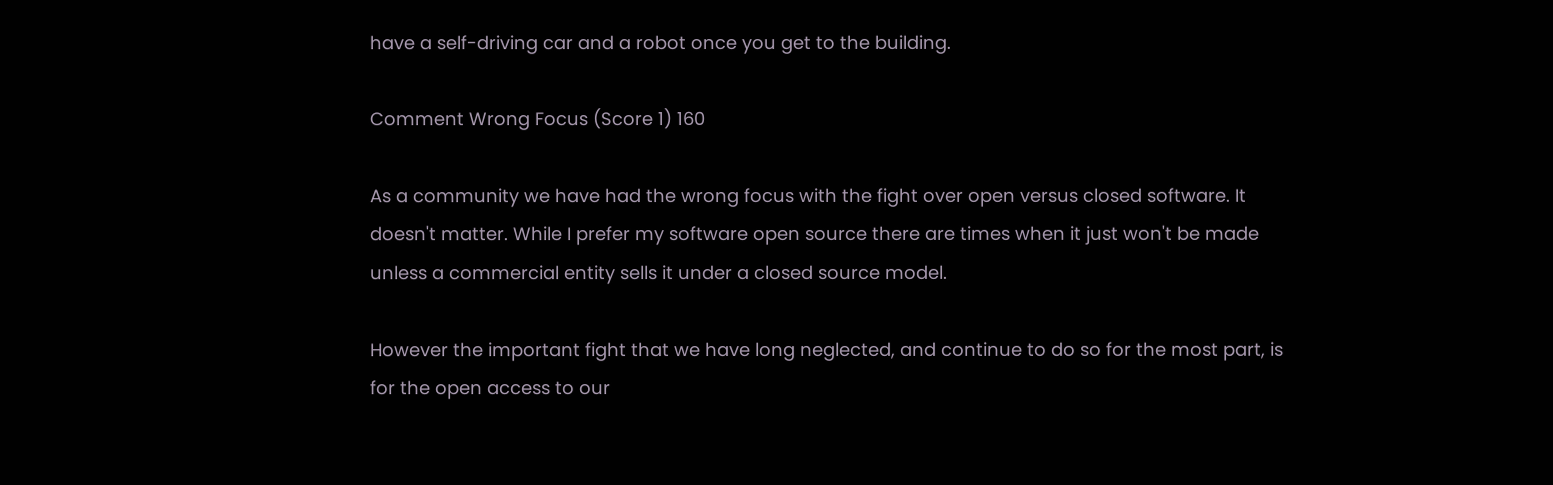have a self-driving car and a robot once you get to the building.

Comment Wrong Focus (Score 1) 160

As a community we have had the wrong focus with the fight over open versus closed software. It doesn't matter. While I prefer my software open source there are times when it just won't be made unless a commercial entity sells it under a closed source model.

However the important fight that we have long neglected, and continue to do so for the most part, is for the open access to our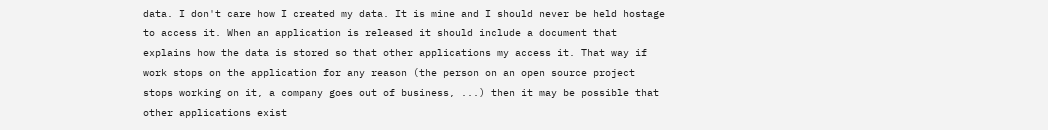data. I don't care how I created my data. It is mine and I should never be held hostage to access it. When an application is released it should include a document that explains how the data is stored so that other applications my access it. That way if work stops on the application for any reason (the person on an open source project stops working on it, a company goes out of business, ...) then it may be possible that other applications exist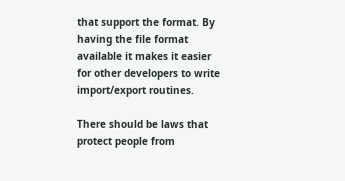that support the format. By having the file format available it makes it easier for other developers to write import/export routines.

There should be laws that protect people from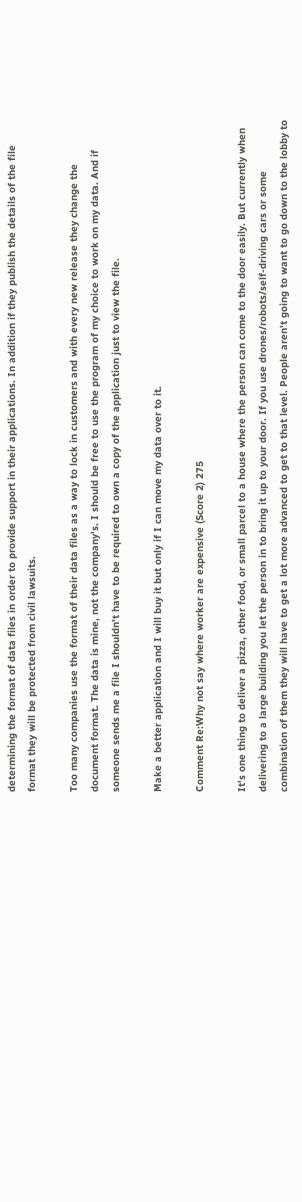determining the format of data files in order to provide support in their applications. In addition if they publish the details of the file format they will be protected from civil lawsuits.

Too many companies use the format of their data files as a way to lock in customers and with every new release they change the document format. The data is mine, not the company's. I should be free to use the program of my choice to work on my data. And if someone sends me a file I shouldn't have to be required to own a copy of the application just to view the file.

Make a better application and I will buy it but only if I can move my data over to it.

Comment Re:Why not say where worker are expensive (Score 2) 275

It's one thing to deliver a pizza, other food, or small parcel to a house where the person can come to the door easily. But currently when delivering to a large building you let the person in to bring it up to your door. If you use drones/robots/self-driving cars or some combination of them they will have to get a lot more advanced to get to that level. People aren't going to want to go down to the lobby to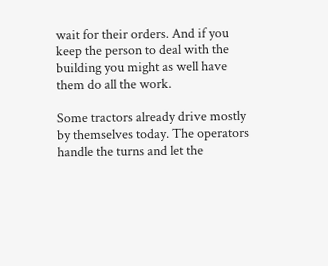wait for their orders. And if you keep the person to deal with the building you might as well have them do all the work.

Some tractors already drive mostly by themselves today. The operators handle the turns and let the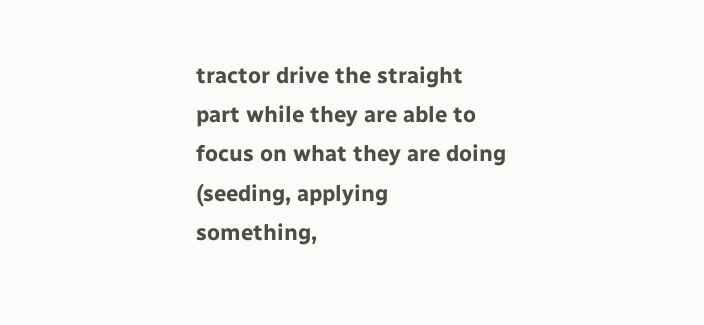tractor drive the straight part while they are able to focus on what they are doing (seeding, applying something,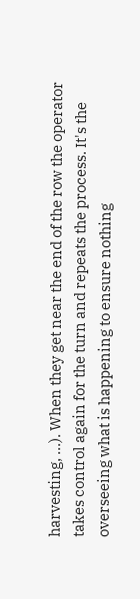harvesting, ...). When they get near the end of the row the operator takes control again for the turn and repeats the process. It's the overseeing what is happening to ensure nothing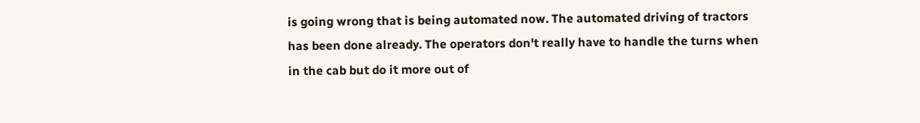is going wrong that is being automated now. The automated driving of tractors has been done already. The operators don't really have to handle the turns when in the cab but do it more out of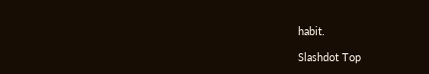habit.

Slashdot Top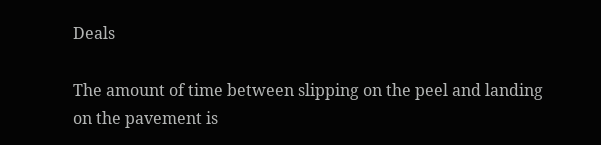Deals

The amount of time between slipping on the peel and landing on the pavement is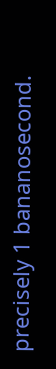precisely 1 bananosecond.